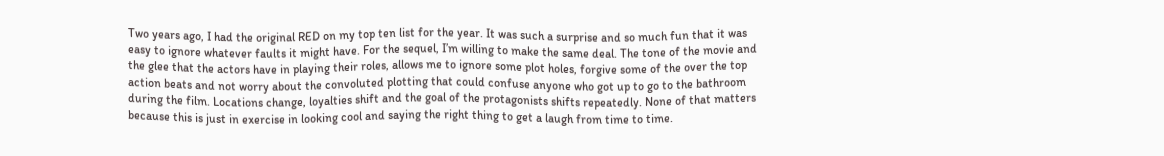Two years ago, I had the original RED on my top ten list for the year. It was such a surprise and so much fun that it was easy to ignore whatever faults it might have. For the sequel, I’m willing to make the same deal. The tone of the movie and the glee that the actors have in playing their roles, allows me to ignore some plot holes, forgive some of the over the top action beats and not worry about the convoluted plotting that could confuse anyone who got up to go to the bathroom during the film. Locations change, loyalties shift and the goal of the protagonists shifts repeatedly. None of that matters because this is just in exercise in looking cool and saying the right thing to get a laugh from time to time.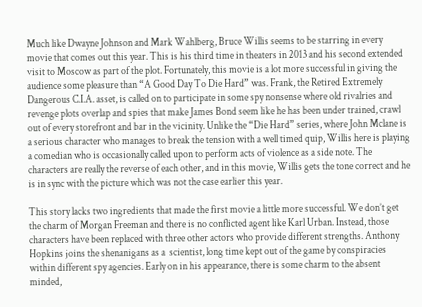Much like Dwayne Johnson and Mark Wahlberg, Bruce Willis seems to be starring in every movie that comes out this year. This is his third time in theaters in 2013 and his second extended visit to Moscow as part of the plot. Fortunately, this movie is a lot more successful in giving the audience some pleasure than “A Good Day To Die Hard” was. Frank, the Retired Extremely Dangerous C.I.A. asset, is called on to participate in some spy nonsense where old rivalries and revenge plots overlap and spies that make James Bond seem like he has been under trained, crawl out of every storefront and bar in the vicinity. Unlike the “Die Hard” series, where John Mclane is a serious character who manages to break the tension with a well timed quip, Willis here is playing a comedian who is occasionally called upon to perform acts of violence as a side note. The characters are really the reverse of each other, and in this movie, Willis gets the tone correct and he is in sync with the picture which was not the case earlier this year.

This story lacks two ingredients that made the first movie a little more successful. We don’t get the charm of Morgan Freeman and there is no conflicted agent like Karl Urban. Instead, those characters have been replaced with three other actors who provide different strengths. Anthony Hopkins joins the shenanigans as a  scientist, long time kept out of the game by conspiracies within different spy agencies. Early on in his appearance, there is some charm to the absent minded,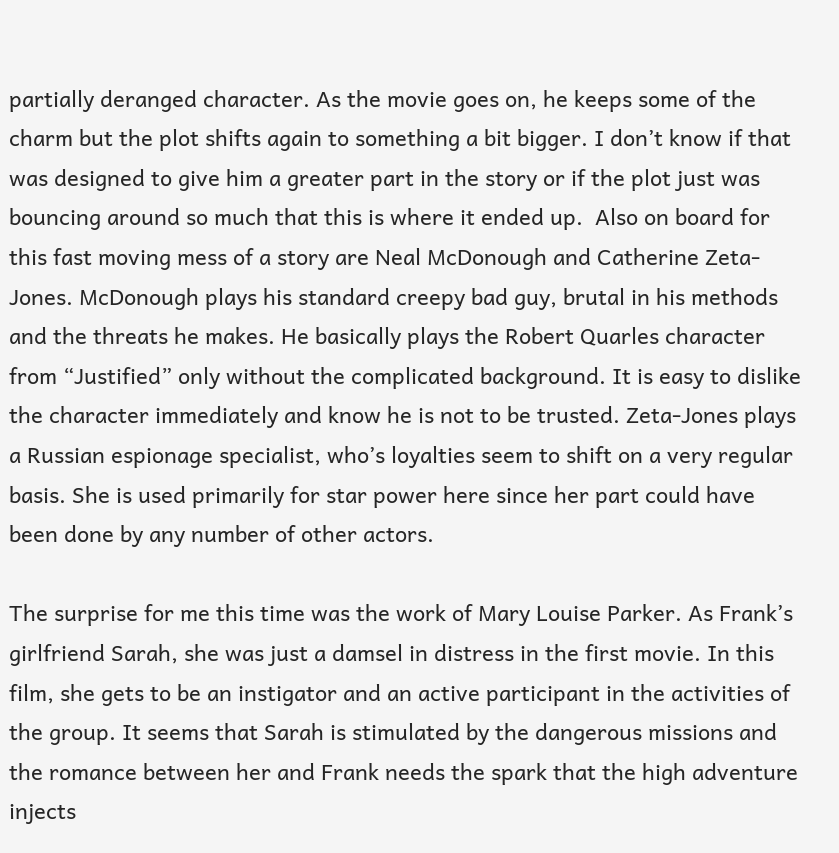partially deranged character. As the movie goes on, he keeps some of the charm but the plot shifts again to something a bit bigger. I don’t know if that was designed to give him a greater part in the story or if the plot just was bouncing around so much that this is where it ended up.  Also on board for this fast moving mess of a story are Neal McDonough and Catherine Zeta-Jones. McDonough plays his standard creepy bad guy, brutal in his methods and the threats he makes. He basically plays the Robert Quarles character from “Justified” only without the complicated background. It is easy to dislike the character immediately and know he is not to be trusted. Zeta-Jones plays a Russian espionage specialist, who’s loyalties seem to shift on a very regular basis. She is used primarily for star power here since her part could have been done by any number of other actors.

The surprise for me this time was the work of Mary Louise Parker. As Frank’s girlfriend Sarah, she was just a damsel in distress in the first movie. In this film, she gets to be an instigator and an active participant in the activities of the group. It seems that Sarah is stimulated by the dangerous missions and the romance between her and Frank needs the spark that the high adventure injects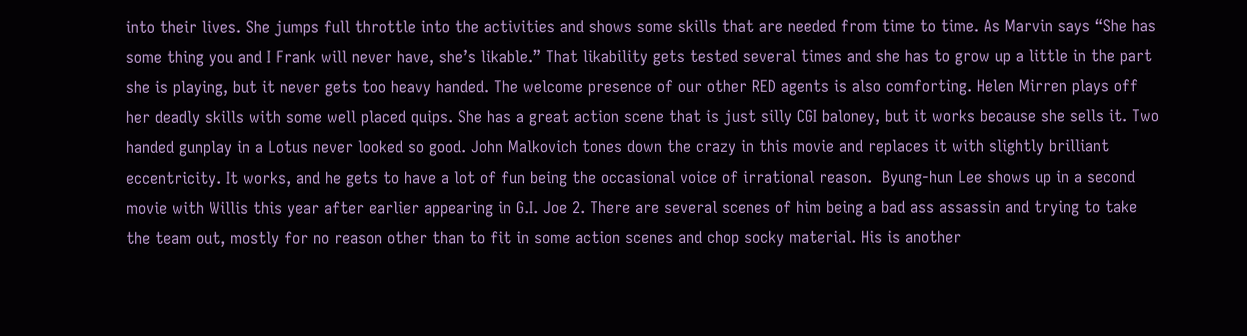into their lives. She jumps full throttle into the activities and shows some skills that are needed from time to time. As Marvin says “She has some thing you and I Frank will never have, she’s likable.” That likability gets tested several times and she has to grow up a little in the part she is playing, but it never gets too heavy handed. The welcome presence of our other RED agents is also comforting. Helen Mirren plays off her deadly skills with some well placed quips. She has a great action scene that is just silly CGI baloney, but it works because she sells it. Two handed gunplay in a Lotus never looked so good. John Malkovich tones down the crazy in this movie and replaces it with slightly brilliant eccentricity. It works, and he gets to have a lot of fun being the occasional voice of irrational reason.  Byung-hun Lee shows up in a second movie with Willis this year after earlier appearing in G.I. Joe 2. There are several scenes of him being a bad ass assassin and trying to take the team out, mostly for no reason other than to fit in some action scenes and chop socky material. His is another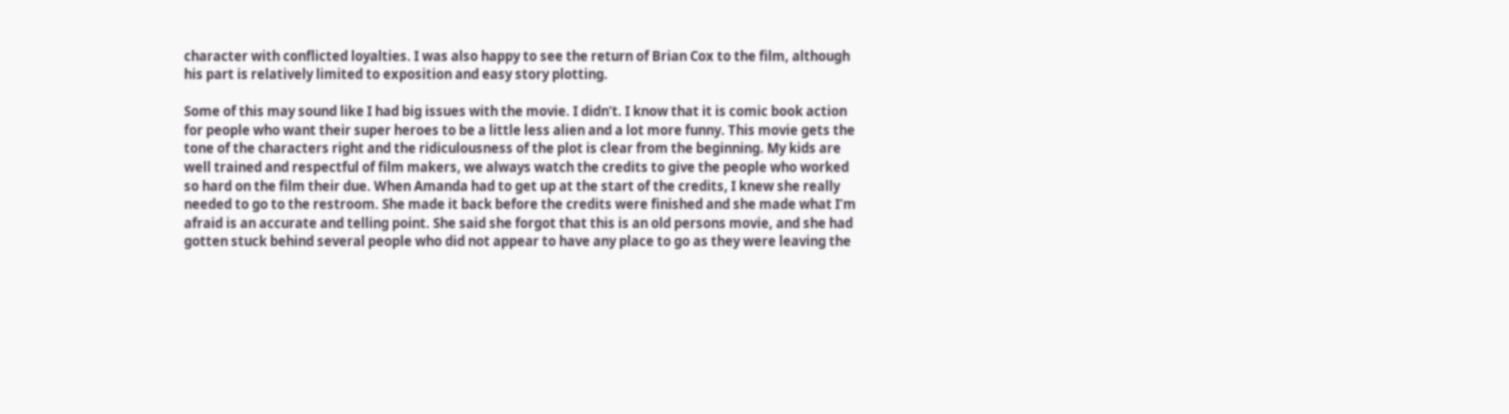character with conflicted loyalties. I was also happy to see the return of Brian Cox to the film, although his part is relatively limited to exposition and easy story plotting.

Some of this may sound like I had big issues with the movie. I didn’t. I know that it is comic book action for people who want their super heroes to be a little less alien and a lot more funny. This movie gets the tone of the characters right and the ridiculousness of the plot is clear from the beginning. My kids are well trained and respectful of film makers, we always watch the credits to give the people who worked so hard on the film their due. When Amanda had to get up at the start of the credits, I knew she really needed to go to the restroom. She made it back before the credits were finished and she made what I’m afraid is an accurate and telling point. She said she forgot that this is an old persons movie, and she had gotten stuck behind several people who did not appear to have any place to go as they were leaving the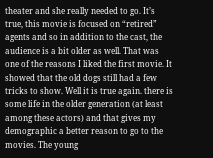theater and she really needed to go. It’s true, this movie is focused on “retired” agents and so in addition to the cast, the audience is a bit older as well. That was one of the reasons I liked the first movie. It showed that the old dogs still had a few tricks to show. Well it is true again. there is some life in the older generation (at least among these actors) and that gives my demographic a better reason to go to the movies. The young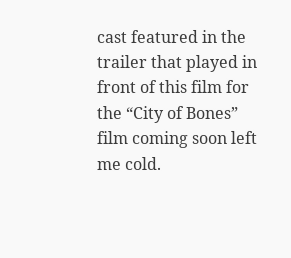cast featured in the trailer that played in front of this film for the “City of Bones” film coming soon left me cold.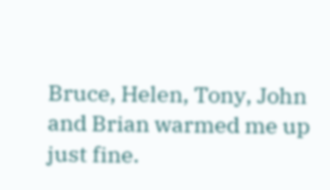Bruce, Helen, Tony, John and Brian warmed me up just fine.